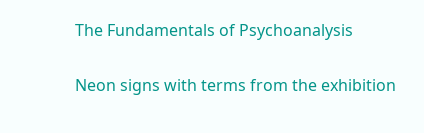The Fundamentals of Psychoanalysis

Neon signs with terms from the exhibition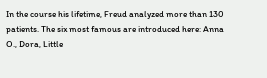In the course his lifetime, Freud analyzed more than 130 patients. The six most famous are introduced here: Anna O., Dora, Little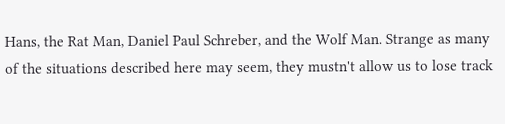Hans, the Rat Man, Daniel Paul Schreber, and the Wolf Man. Strange as many of the situations described here may seem, they mustn't allow us to lose track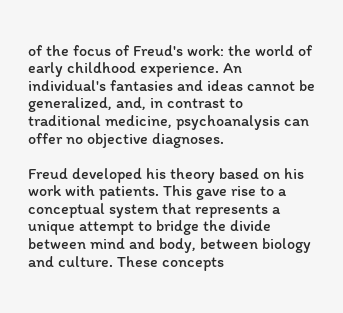of the focus of Freud's work: the world of early childhood experience. An individual's fantasies and ideas cannot be generalized, and, in contrast to traditional medicine, psychoanalysis can offer no objective diagnoses.

Freud developed his theory based on his work with patients. This gave rise to a conceptual system that represents a unique attempt to bridge the divide between mind and body, between biology and culture. These concepts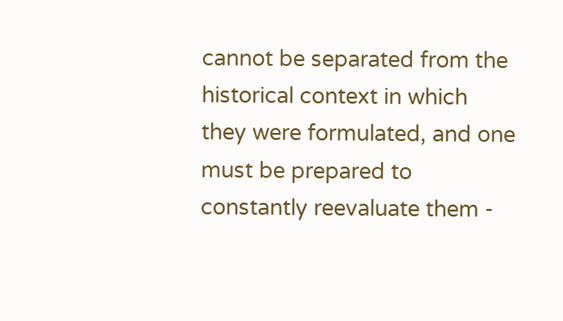cannot be separated from the historical context in which they were formulated, and one must be prepared to constantly reevaluate them -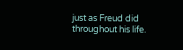just as Freud did throughout his life.